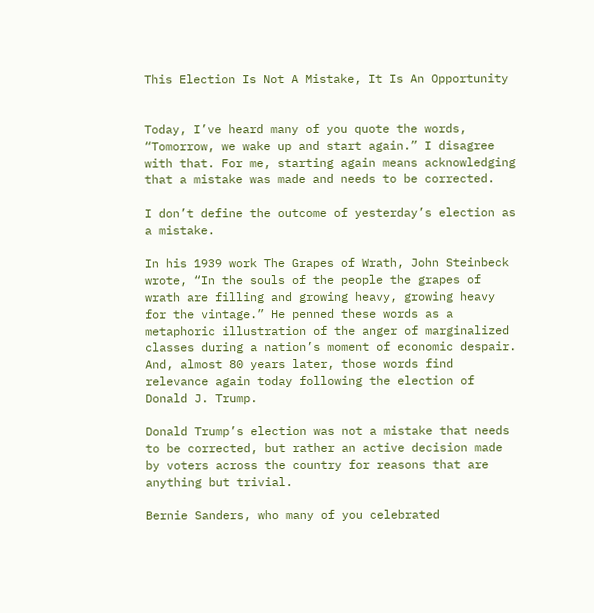This Election Is Not A Mistake, It Is An Opportunity


Today, I’ve heard many of you quote the words, “Tomorrow, we wake up and start again.” I disagree with that. For me, starting again means acknowledging that a mistake was made and needs to be corrected.

I don’t define the outcome of yesterday’s election as a mistake.

In his 1939 work The Grapes of Wrath, John Steinbeck wrote, “In the souls of the people the grapes of wrath are filling and growing heavy, growing heavy for the vintage.” He penned these words as a metaphoric illustration of the anger of marginalized classes during a nation’s moment of economic despair. And, almost 80 years later, those words find relevance again today following the election of Donald J. Trump.

Donald Trump’s election was not a mistake that needs to be corrected, but rather an active decision made by voters across the country for reasons that are anything but trivial.

Bernie Sanders, who many of you celebrated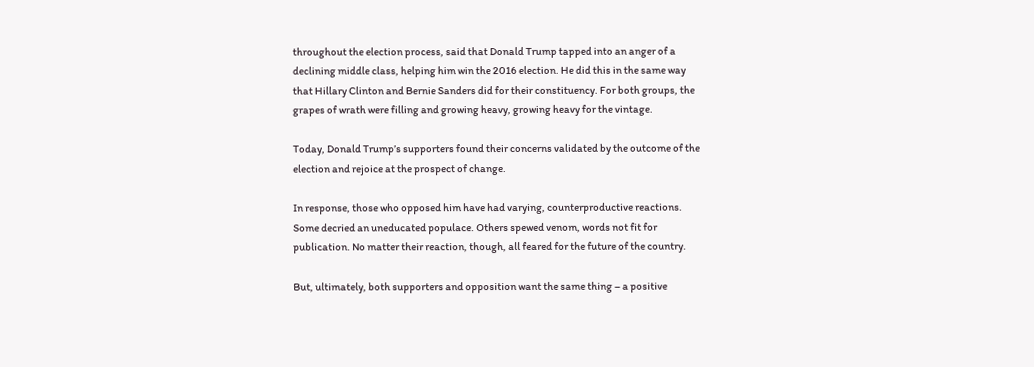throughout the election process, said that Donald Trump tapped into an anger of a declining middle class, helping him win the 2016 election. He did this in the same way that Hillary Clinton and Bernie Sanders did for their constituency. For both groups, the grapes of wrath were filling and growing heavy, growing heavy for the vintage.

Today, Donald Trump’s supporters found their concerns validated by the outcome of the election and rejoice at the prospect of change.

In response, those who opposed him have had varying, counterproductive reactions. Some decried an uneducated populace. Others spewed venom, words not fit for publication. No matter their reaction, though, all feared for the future of the country.

But, ultimately, both supporters and opposition want the same thing – a positive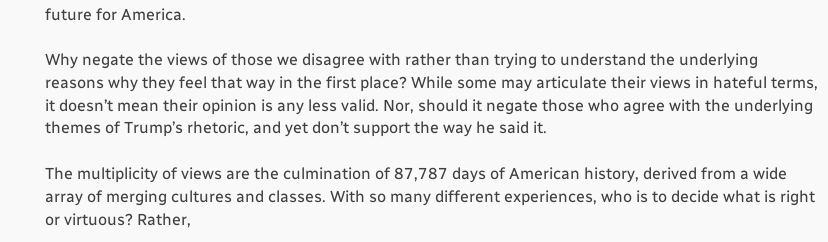future for America.

Why negate the views of those we disagree with rather than trying to understand the underlying reasons why they feel that way in the first place? While some may articulate their views in hateful terms, it doesn’t mean their opinion is any less valid. Nor, should it negate those who agree with the underlying themes of Trump’s rhetoric, and yet don’t support the way he said it.

The multiplicity of views are the culmination of 87,787 days of American history, derived from a wide array of merging cultures and classes. With so many different experiences, who is to decide what is right or virtuous? Rather,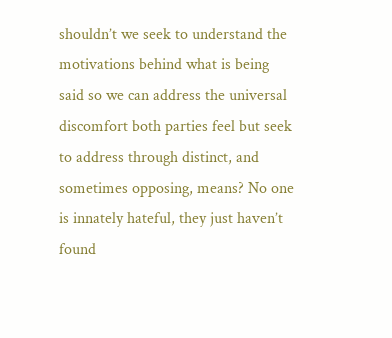shouldn’t we seek to understand the motivations behind what is being said so we can address the universal discomfort both parties feel but seek to address through distinct, and sometimes opposing, means? No one is innately hateful, they just haven’t found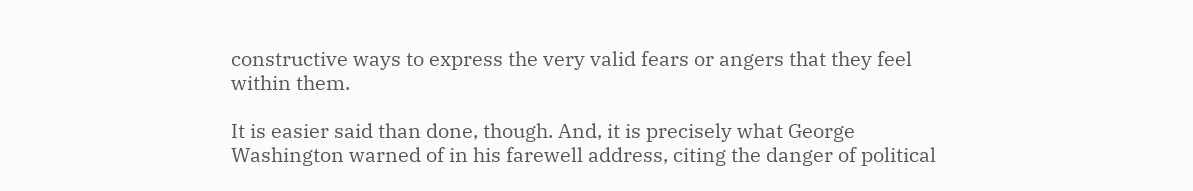constructive ways to express the very valid fears or angers that they feel within them.

It is easier said than done, though. And, it is precisely what George Washington warned of in his farewell address, citing the danger of political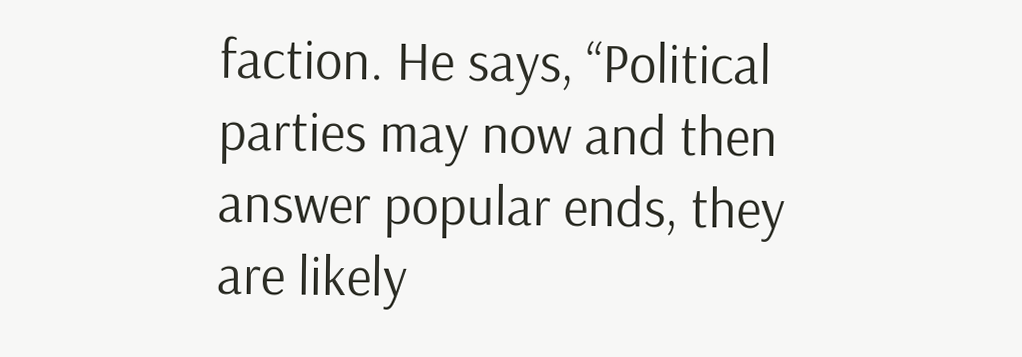faction. He says, “Political parties may now and then answer popular ends, they are likely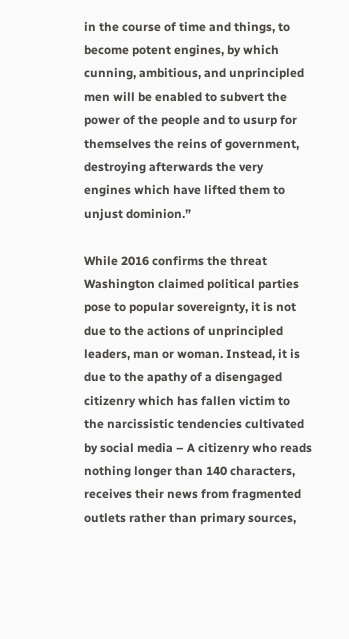in the course of time and things, to become potent engines, by which cunning, ambitious, and unprincipled men will be enabled to subvert the power of the people and to usurp for themselves the reins of government, destroying afterwards the very engines which have lifted them to unjust dominion.”

While 2016 confirms the threat Washington claimed political parties pose to popular sovereignty, it is not due to the actions of unprincipled leaders, man or woman. Instead, it is due to the apathy of a disengaged citizenry which has fallen victim to the narcissistic tendencies cultivated by social media – A citizenry who reads nothing longer than 140 characters, receives their news from fragmented outlets rather than primary sources,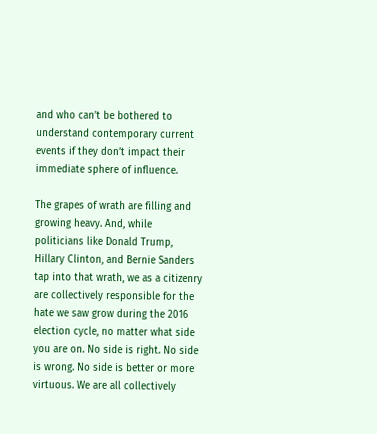and who can’t be bothered to understand contemporary current events if they don’t impact their immediate sphere of influence.

The grapes of wrath are filling and growing heavy. And, while politicians like Donald Trump, Hillary Clinton, and Bernie Sanders tap into that wrath, we as a citizenry are collectively responsible for the hate we saw grow during the 2016 election cycle, no matter what side you are on. No side is right. No side is wrong. No side is better or more virtuous. We are all collectively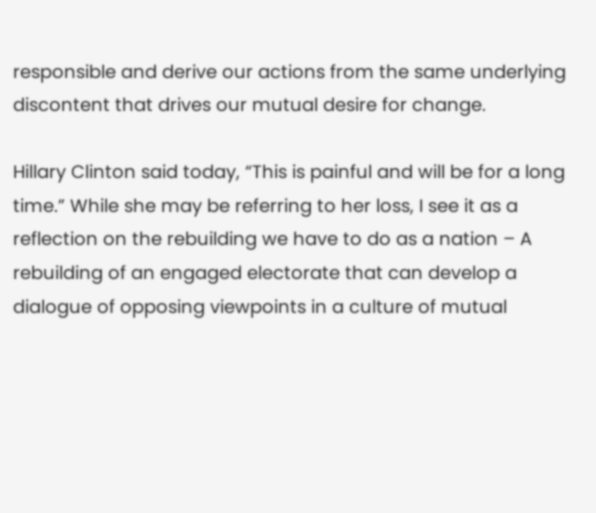responsible and derive our actions from the same underlying discontent that drives our mutual desire for change.

Hillary Clinton said today, “This is painful and will be for a long time.” While she may be referring to her loss, I see it as a reflection on the rebuilding we have to do as a nation – A rebuilding of an engaged electorate that can develop a dialogue of opposing viewpoints in a culture of mutual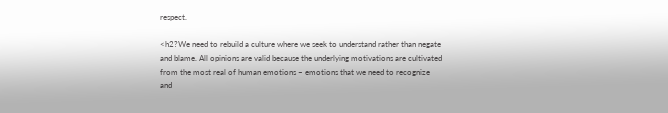respect.

<h2?We need to rebuild a culture where we seek to understand rather than negate and blame. All opinions are valid because the underlying motivations are cultivated from the most real of human emotions – emotions that we need to recognize and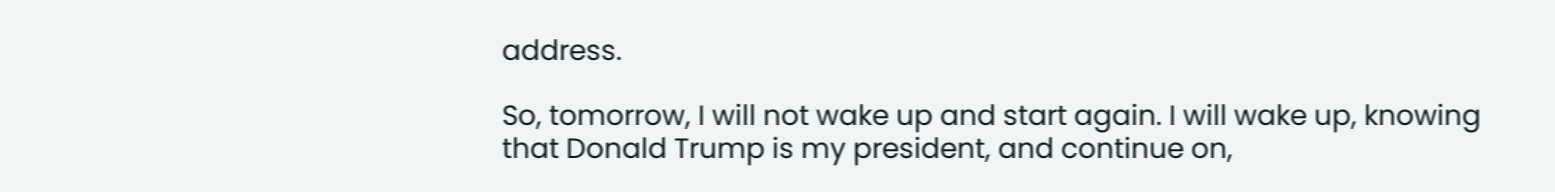address.

So, tomorrow, I will not wake up and start again. I will wake up, knowing that Donald Trump is my president, and continue on,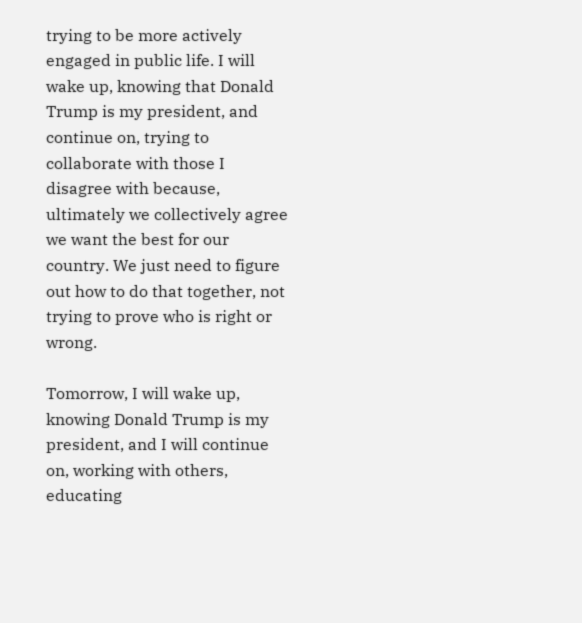trying to be more actively engaged in public life. I will wake up, knowing that Donald Trump is my president, and continue on, trying to collaborate with those I disagree with because, ultimately we collectively agree we want the best for our country. We just need to figure out how to do that together, not trying to prove who is right or wrong.

Tomorrow, I will wake up, knowing Donald Trump is my president, and I will continue on, working with others, educating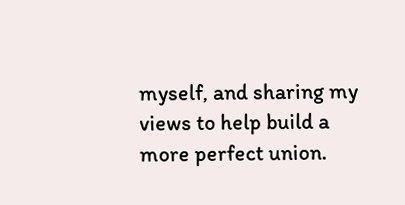myself, and sharing my views to help build a more perfect union.